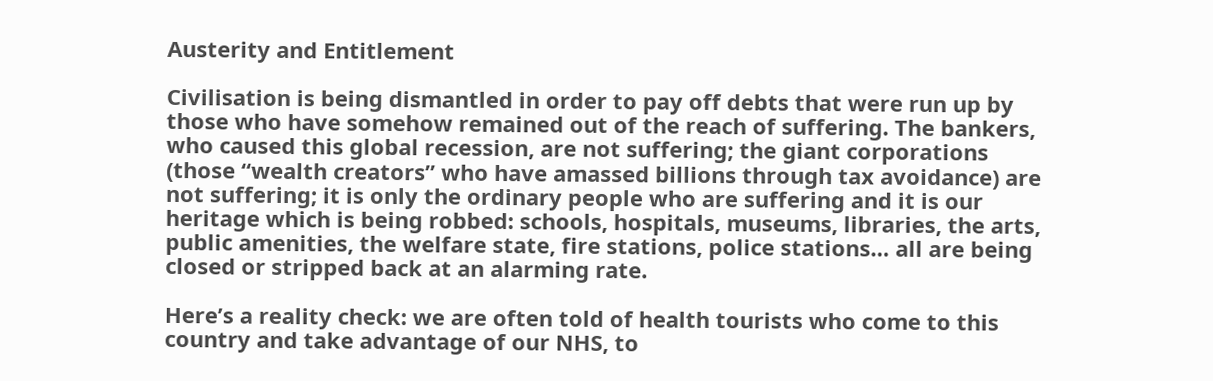Austerity and Entitlement

Civilisation is being dismantled in order to pay off debts that were run up by those who have somehow remained out of the reach of suffering. The bankers, who caused this global recession, are not suffering; the giant corporations (those “wealth creators” who have amassed billions through tax avoidance) are not suffering; it is only the ordinary people who are suffering and it is our heritage which is being robbed: schools, hospitals, museums, libraries, the arts, public amenities, the welfare state, fire stations, police stations… all are being closed or stripped back at an alarming rate.

Here’s a reality check: we are often told of health tourists who come to this country and take advantage of our NHS, to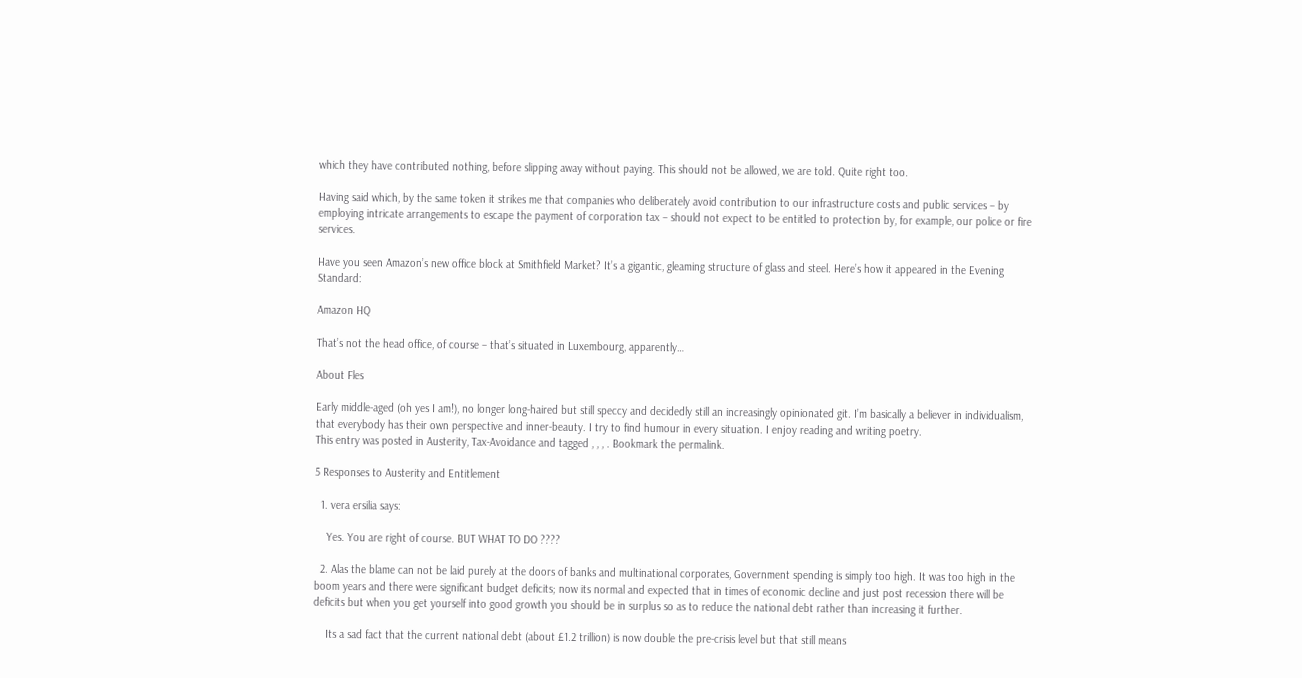which they have contributed nothing, before slipping away without paying. This should not be allowed, we are told. Quite right too.

Having said which, by the same token it strikes me that companies who deliberately avoid contribution to our infrastructure costs and public services – by employing intricate arrangements to escape the payment of corporation tax – should not expect to be entitled to protection by, for example, our police or fire services.

Have you seen Amazon’s new office block at Smithfield Market? It’s a gigantic, gleaming structure of glass and steel. Here’s how it appeared in the Evening Standard:

Amazon HQ

That’s not the head office, of course – that’s situated in Luxembourg, apparently…

About Fles

Early middle-aged (oh yes I am!), no longer long-haired but still speccy and decidedly still an increasingly opinionated git. I’m basically a believer in individualism, that everybody has their own perspective and inner-beauty. I try to find humour in every situation. I enjoy reading and writing poetry.
This entry was posted in Austerity, Tax-Avoidance and tagged , , , . Bookmark the permalink.

5 Responses to Austerity and Entitlement

  1. vera ersilia says:

    Yes. You are right of course. BUT WHAT TO DO ????

  2. Alas the blame can not be laid purely at the doors of banks and multinational corporates, Government spending is simply too high. It was too high in the boom years and there were significant budget deficits; now its normal and expected that in times of economic decline and just post recession there will be deficits but when you get yourself into good growth you should be in surplus so as to reduce the national debt rather than increasing it further.

    Its a sad fact that the current national debt (about £1.2 trillion) is now double the pre-crisis level but that still means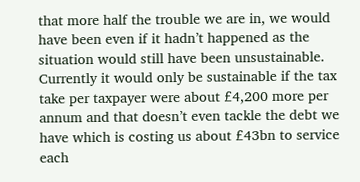that more half the trouble we are in, we would have been even if it hadn’t happened as the situation would still have been unsustainable. Currently it would only be sustainable if the tax take per taxpayer were about £4,200 more per annum and that doesn’t even tackle the debt we have which is costing us about £43bn to service each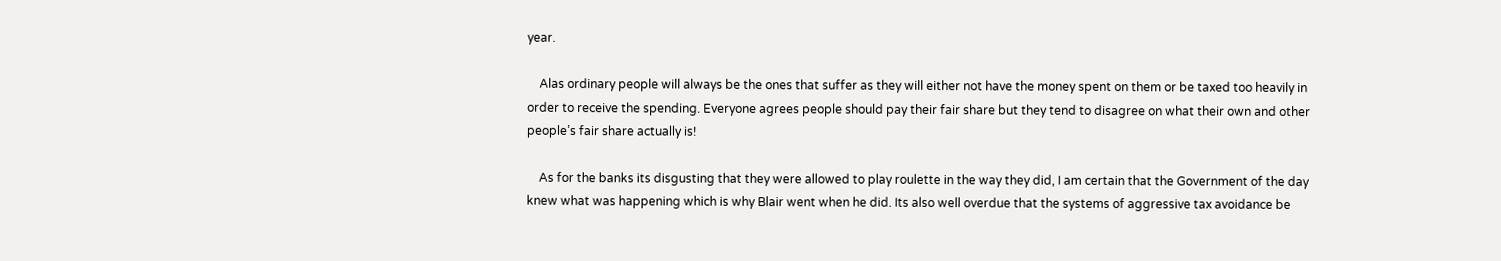year.

    Alas ordinary people will always be the ones that suffer as they will either not have the money spent on them or be taxed too heavily in order to receive the spending. Everyone agrees people should pay their fair share but they tend to disagree on what their own and other people’s fair share actually is!

    As for the banks its disgusting that they were allowed to play roulette in the way they did, I am certain that the Government of the day knew what was happening which is why Blair went when he did. Its also well overdue that the systems of aggressive tax avoidance be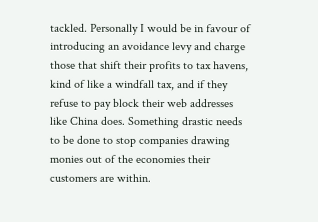tackled. Personally I would be in favour of introducing an avoidance levy and charge those that shift their profits to tax havens, kind of like a windfall tax, and if they refuse to pay block their web addresses like China does. Something drastic needs to be done to stop companies drawing monies out of the economies their customers are within.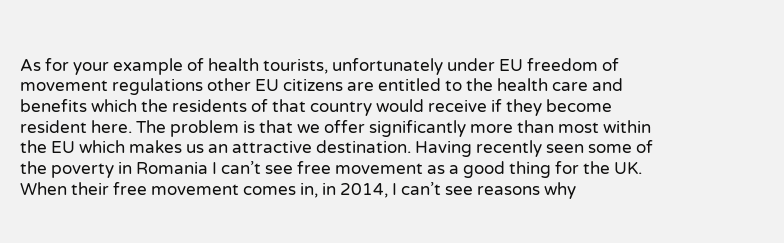As for your example of health tourists, unfortunately under EU freedom of movement regulations other EU citizens are entitled to the health care and benefits which the residents of that country would receive if they become resident here. The problem is that we offer significantly more than most within the EU which makes us an attractive destination. Having recently seen some of the poverty in Romania I can’t see free movement as a good thing for the UK. When their free movement comes in, in 2014, I can’t see reasons why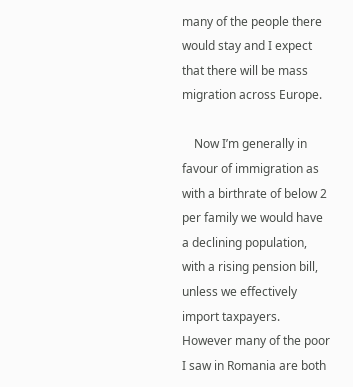many of the people there would stay and I expect that there will be mass migration across Europe.

    Now I’m generally in favour of immigration as with a birthrate of below 2 per family we would have a declining population, with a rising pension bill, unless we effectively import taxpayers. However many of the poor I saw in Romania are both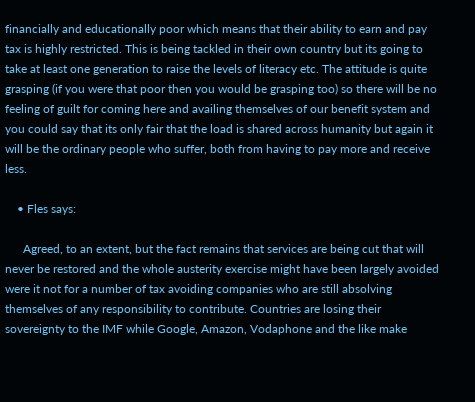financially and educationally poor which means that their ability to earn and pay tax is highly restricted. This is being tackled in their own country but its going to take at least one generation to raise the levels of literacy etc. The attitude is quite grasping (if you were that poor then you would be grasping too) so there will be no feeling of guilt for coming here and availing themselves of our benefit system and you could say that its only fair that the load is shared across humanity but again it will be the ordinary people who suffer, both from having to pay more and receive less.

    • Fles says:

      Agreed, to an extent, but the fact remains that services are being cut that will never be restored and the whole austerity exercise might have been largely avoided were it not for a number of tax avoiding companies who are still absolving themselves of any responsibility to contribute. Countries are losing their sovereignty to the IMF while Google, Amazon, Vodaphone and the like make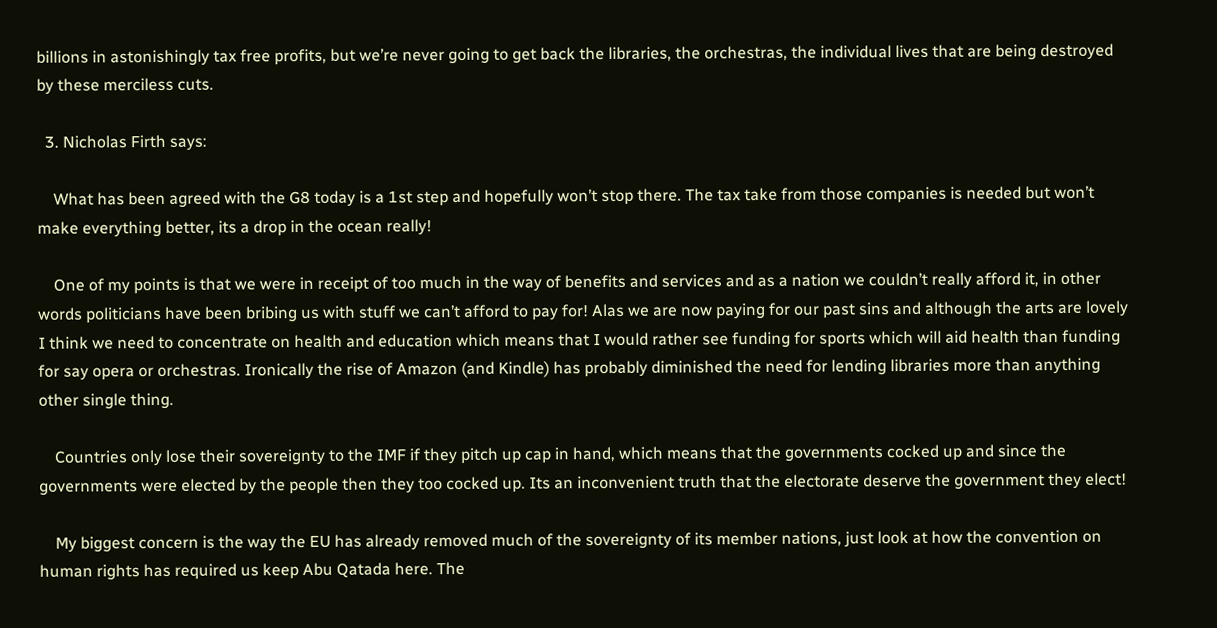billions in astonishingly tax free profits, but we’re never going to get back the libraries, the orchestras, the individual lives that are being destroyed by these merciless cuts.

  3. Nicholas Firth says:

    What has been agreed with the G8 today is a 1st step and hopefully won’t stop there. The tax take from those companies is needed but won’t make everything better, its a drop in the ocean really!

    One of my points is that we were in receipt of too much in the way of benefits and services and as a nation we couldn’t really afford it, in other words politicians have been bribing us with stuff we can’t afford to pay for! Alas we are now paying for our past sins and although the arts are lovely I think we need to concentrate on health and education which means that I would rather see funding for sports which will aid health than funding for say opera or orchestras. Ironically the rise of Amazon (and Kindle) has probably diminished the need for lending libraries more than anything other single thing.

    Countries only lose their sovereignty to the IMF if they pitch up cap in hand, which means that the governments cocked up and since the governments were elected by the people then they too cocked up. Its an inconvenient truth that the electorate deserve the government they elect!

    My biggest concern is the way the EU has already removed much of the sovereignty of its member nations, just look at how the convention on human rights has required us keep Abu Qatada here. The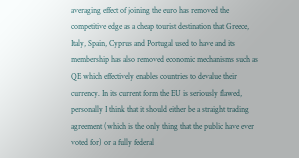averaging effect of joining the euro has removed the competitive edge as a cheap tourist destination that Greece, Italy, Spain, Cyprus and Portugal used to have and its membership has also removed economic mechanisms such as QE which effectively enables countries to devalue their currency. In its current form the EU is seriously flawed, personally I think that it should either be a straight trading agreement (which is the only thing that the public have ever voted for) or a fully federal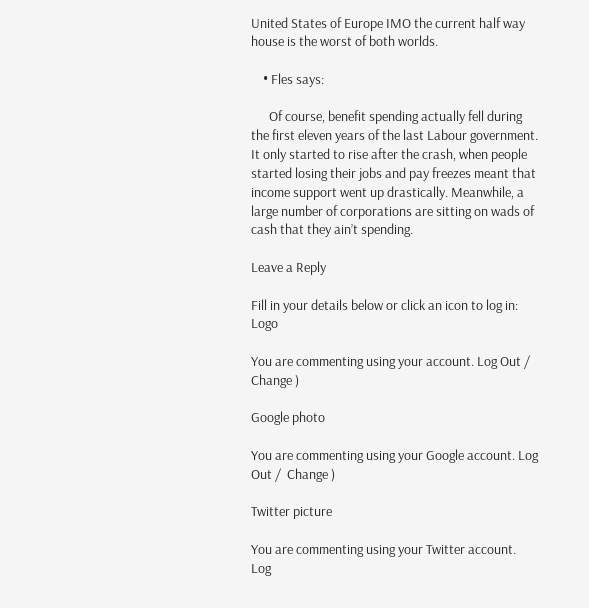United States of Europe IMO the current half way house is the worst of both worlds.

    • Fles says:

      Of course, benefit spending actually fell during the first eleven years of the last Labour government. It only started to rise after the crash, when people started losing their jobs and pay freezes meant that income support went up drastically. Meanwhile, a large number of corporations are sitting on wads of cash that they ain’t spending.

Leave a Reply

Fill in your details below or click an icon to log in: Logo

You are commenting using your account. Log Out /  Change )

Google photo

You are commenting using your Google account. Log Out /  Change )

Twitter picture

You are commenting using your Twitter account. Log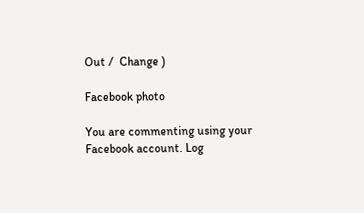Out /  Change )

Facebook photo

You are commenting using your Facebook account. Log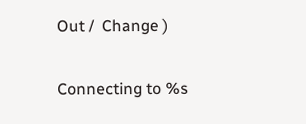Out /  Change )

Connecting to %s